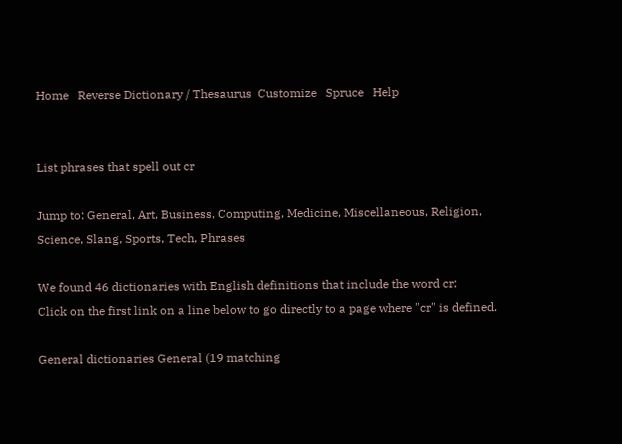Home   Reverse Dictionary / Thesaurus  Customize   Spruce   Help


List phrases that spell out cr

Jump to: General, Art, Business, Computing, Medicine, Miscellaneous, Religion, Science, Slang, Sports, Tech, Phrases

We found 46 dictionaries with English definitions that include the word cr:
Click on the first link on a line below to go directly to a page where "cr" is defined.

General dictionaries General (19 matching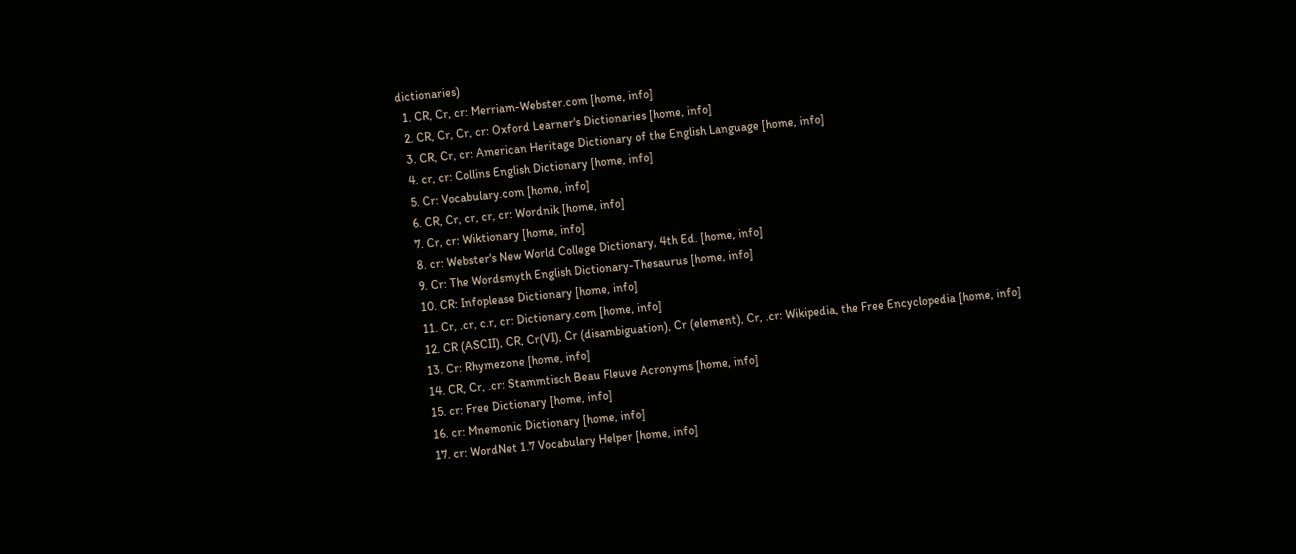dictionaries)
  1. CR, Cr, cr: Merriam-Webster.com [home, info]
  2. CR, Cr, Cr, cr: Oxford Learner's Dictionaries [home, info]
  3. CR, Cr, cr: American Heritage Dictionary of the English Language [home, info]
  4. cr, cr: Collins English Dictionary [home, info]
  5. Cr: Vocabulary.com [home, info]
  6. CR, Cr, cr, cr, cr: Wordnik [home, info]
  7. Cr, cr: Wiktionary [home, info]
  8. cr: Webster's New World College Dictionary, 4th Ed. [home, info]
  9. Cr: The Wordsmyth English Dictionary-Thesaurus [home, info]
  10. CR: Infoplease Dictionary [home, info]
  11. Cr, .cr, c.r, cr: Dictionary.com [home, info]
  12. CR (ASCII), CR, Cr(VI), Cr (disambiguation), Cr (element), Cr, .cr: Wikipedia, the Free Encyclopedia [home, info]
  13. Cr: Rhymezone [home, info]
  14. CR, Cr, .cr: Stammtisch Beau Fleuve Acronyms [home, info]
  15. cr: Free Dictionary [home, info]
  16. cr: Mnemonic Dictionary [home, info]
  17. cr: WordNet 1.7 Vocabulary Helper [home, info]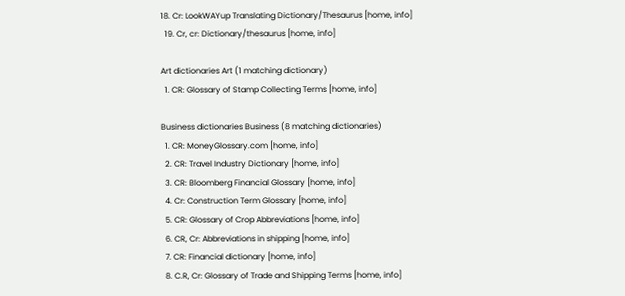18. Cr: LookWAYup Translating Dictionary/Thesaurus [home, info]
  19. Cr, cr: Dictionary/thesaurus [home, info]

Art dictionaries Art (1 matching dictionary)
  1. CR: Glossary of Stamp Collecting Terms [home, info]

Business dictionaries Business (8 matching dictionaries)
  1. CR: MoneyGlossary.com [home, info]
  2. CR: Travel Industry Dictionary [home, info]
  3. CR: Bloomberg Financial Glossary [home, info]
  4. Cr: Construction Term Glossary [home, info]
  5. CR: Glossary of Crop Abbreviations [home, info]
  6. CR, Cr: Abbreviations in shipping [home, info]
  7. CR: Financial dictionary [home, info]
  8. C.R, Cr: Glossary of Trade and Shipping Terms [home, info]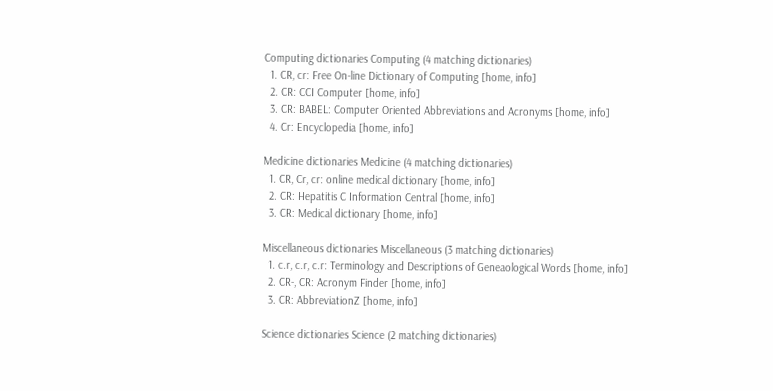Computing dictionaries Computing (4 matching dictionaries)
  1. CR, cr: Free On-line Dictionary of Computing [home, info]
  2. CR: CCI Computer [home, info]
  3. CR: BABEL: Computer Oriented Abbreviations and Acronyms [home, info]
  4. Cr: Encyclopedia [home, info]

Medicine dictionaries Medicine (4 matching dictionaries)
  1. CR, Cr, cr: online medical dictionary [home, info]
  2. CR: Hepatitis C Information Central [home, info]
  3. CR: Medical dictionary [home, info]

Miscellaneous dictionaries Miscellaneous (3 matching dictionaries)
  1. c.r, c.r, c.r: Terminology and Descriptions of Geneaological Words [home, info]
  2. CR-, CR: Acronym Finder [home, info]
  3. CR: AbbreviationZ [home, info]

Science dictionaries Science (2 matching dictionaries)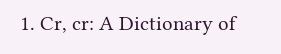1. Cr, cr: A Dictionary of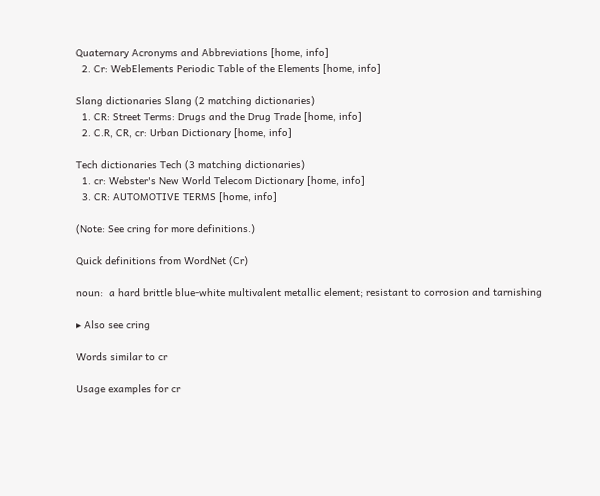Quaternary Acronyms and Abbreviations [home, info]
  2. Cr: WebElements Periodic Table of the Elements [home, info]

Slang dictionaries Slang (2 matching dictionaries)
  1. CR: Street Terms: Drugs and the Drug Trade [home, info]
  2. C.R, CR, cr: Urban Dictionary [home, info]

Tech dictionaries Tech (3 matching dictionaries)
  1. cr: Webster's New World Telecom Dictionary [home, info]
  3. CR: AUTOMOTIVE TERMS [home, info]

(Note: See cring for more definitions.)

Quick definitions from WordNet (Cr)

noun:  a hard brittle blue-white multivalent metallic element; resistant to corrosion and tarnishing

▸ Also see cring

Words similar to cr

Usage examples for cr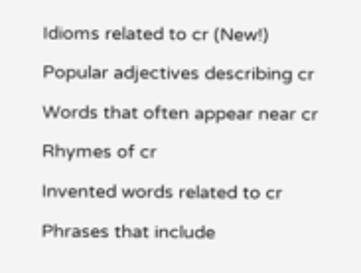Idioms related to cr (New!)

Popular adjectives describing cr

Words that often appear near cr

Rhymes of cr

Invented words related to cr

Phrases that include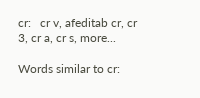cr:   cr v, afeditab cr, cr 3, cr a, cr s, more...

Words similar to cr: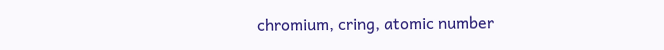chromium, cring, atomic number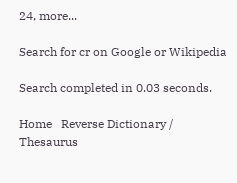24, more...

Search for cr on Google or Wikipedia

Search completed in 0.03 seconds.

Home   Reverse Dictionary / Thesaurus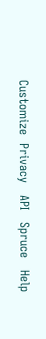Customize  Privacy   API   Spruce   Help